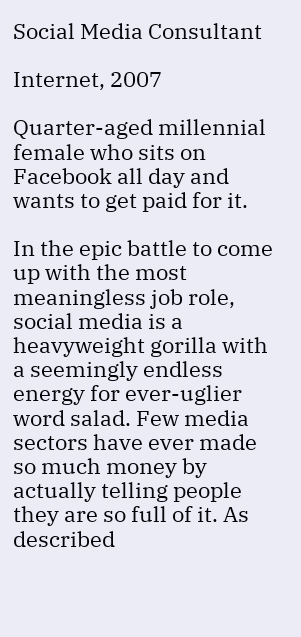Social Media Consultant

Internet, 2007

Quarter-aged millennial female who sits on Facebook all day and wants to get paid for it.

In the epic battle to come up with the most meaningless job role, social media is a heavyweight gorilla with a seemingly endless energy for ever-uglier word salad. Few media sectors have ever made so much money by actually telling people they are so full of it. As described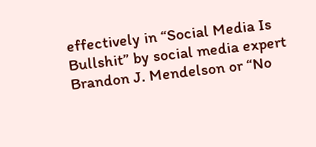effectively in “Social Media Is Bullshit” by social media expert Brandon J. Mendelson or “No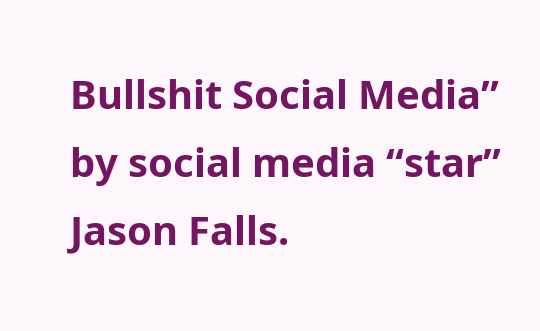Bullshit Social Media” by social media “star” Jason Falls.